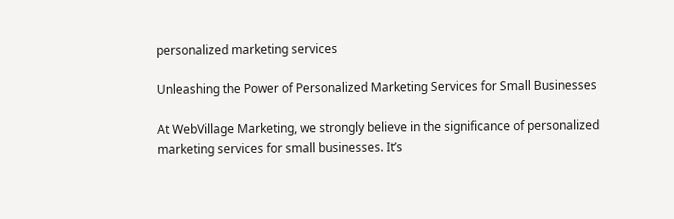personalized marketing services

Unleashing the Power of Personalized Marketing Services for Small Businesses

At WebVillage Marketing, we strongly believe in the significance of personalized marketing services for small businesses. It’s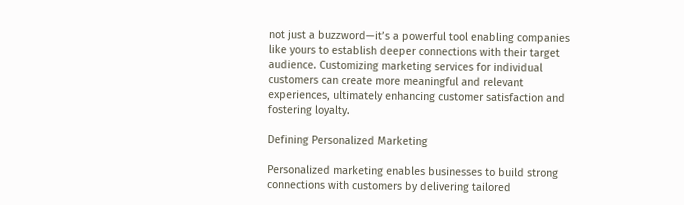not just a buzzword—it’s a powerful tool enabling companies like yours to establish deeper connections with their target audience. Customizing marketing services for individual customers can create more meaningful and relevant experiences, ultimately enhancing customer satisfaction and fostering loyalty.

Defining Personalized Marketing

Personalized marketing enables businesses to build strong connections with customers by delivering tailored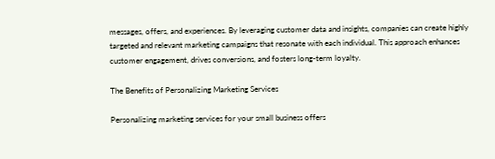messages, offers, and experiences. By leveraging customer data and insights, companies can create highly targeted and relevant marketing campaigns that resonate with each individual. This approach enhances customer engagement, drives conversions, and fosters long-term loyalty.

The Benefits of Personalizing Marketing Services

Personalizing marketing services for your small business offers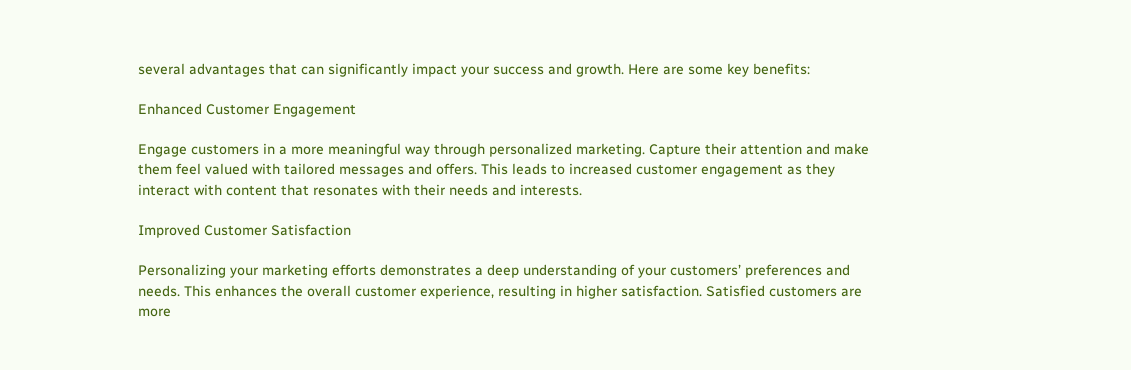several advantages that can significantly impact your success and growth. Here are some key benefits:

Enhanced Customer Engagement

Engage customers in a more meaningful way through personalized marketing. Capture their attention and make them feel valued with tailored messages and offers. This leads to increased customer engagement as they interact with content that resonates with their needs and interests.

Improved Customer Satisfaction

Personalizing your marketing efforts demonstrates a deep understanding of your customers’ preferences and needs. This enhances the overall customer experience, resulting in higher satisfaction. Satisfied customers are more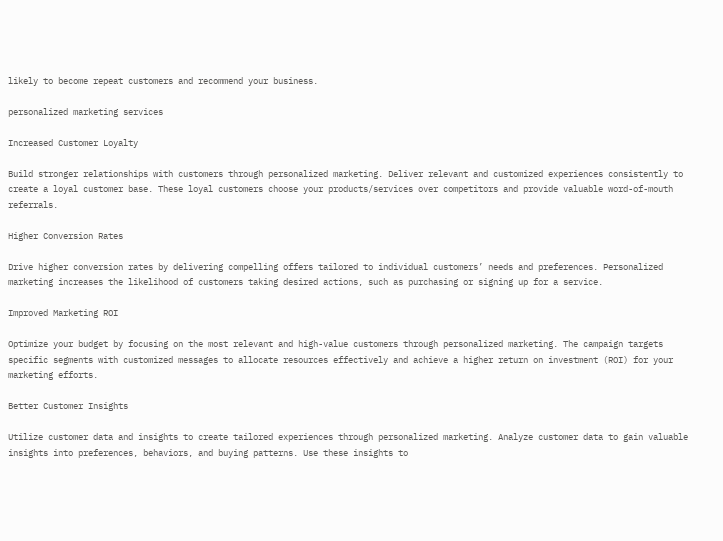likely to become repeat customers and recommend your business.

personalized marketing services

Increased Customer Loyalty

Build stronger relationships with customers through personalized marketing. Deliver relevant and customized experiences consistently to create a loyal customer base. These loyal customers choose your products/services over competitors and provide valuable word-of-mouth referrals.

Higher Conversion Rates

Drive higher conversion rates by delivering compelling offers tailored to individual customers’ needs and preferences. Personalized marketing increases the likelihood of customers taking desired actions, such as purchasing or signing up for a service.

Improved Marketing ROI

Optimize your budget by focusing on the most relevant and high-value customers through personalized marketing. The campaign targets specific segments with customized messages to allocate resources effectively and achieve a higher return on investment (ROI) for your marketing efforts.

Better Customer Insights

Utilize customer data and insights to create tailored experiences through personalized marketing. Analyze customer data to gain valuable insights into preferences, behaviors, and buying patterns. Use these insights to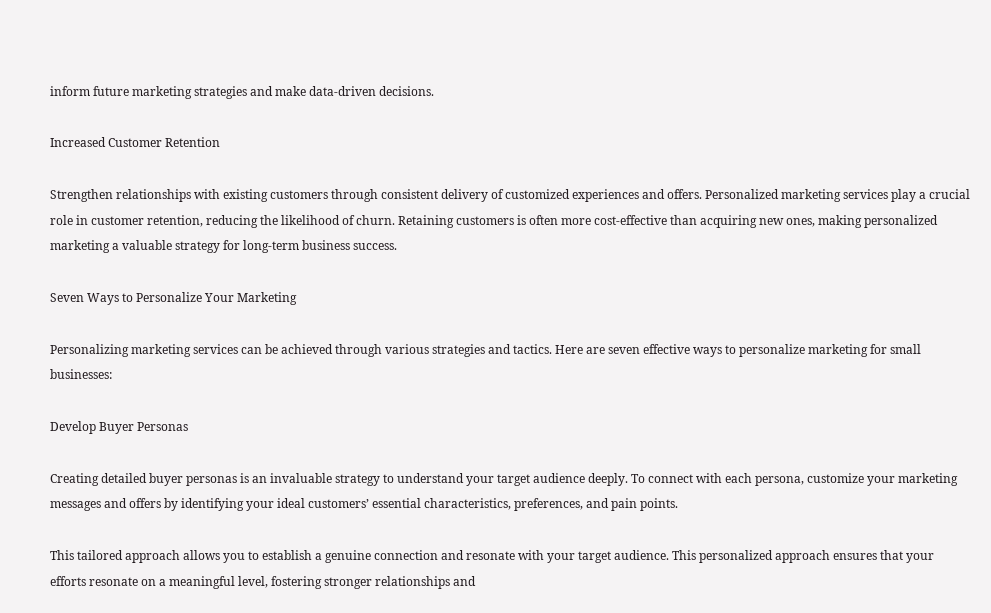inform future marketing strategies and make data-driven decisions.

Increased Customer Retention

Strengthen relationships with existing customers through consistent delivery of customized experiences and offers. Personalized marketing services play a crucial role in customer retention, reducing the likelihood of churn. Retaining customers is often more cost-effective than acquiring new ones, making personalized marketing a valuable strategy for long-term business success.

Seven Ways to Personalize Your Marketing

Personalizing marketing services can be achieved through various strategies and tactics. Here are seven effective ways to personalize marketing for small businesses:

Develop Buyer Personas

Creating detailed buyer personas is an invaluable strategy to understand your target audience deeply. To connect with each persona, customize your marketing messages and offers by identifying your ideal customers’ essential characteristics, preferences, and pain points.

This tailored approach allows you to establish a genuine connection and resonate with your target audience. This personalized approach ensures that your efforts resonate on a meaningful level, fostering stronger relationships and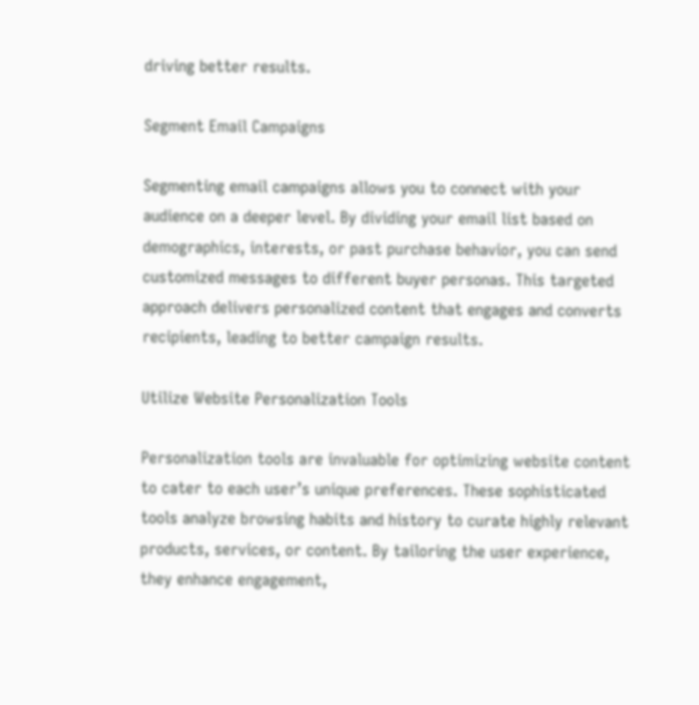driving better results.

Segment Email Campaigns

Segmenting email campaigns allows you to connect with your audience on a deeper level. By dividing your email list based on demographics, interests, or past purchase behavior, you can send customized messages to different buyer personas. This targeted approach delivers personalized content that engages and converts recipients, leading to better campaign results.

Utilize Website Personalization Tools

Personalization tools are invaluable for optimizing website content to cater to each user’s unique preferences. These sophisticated tools analyze browsing habits and history to curate highly relevant products, services, or content. By tailoring the user experience, they enhance engagement,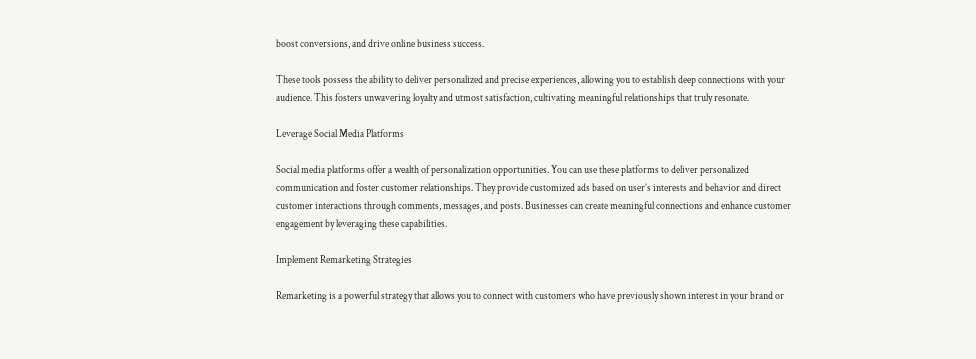boost conversions, and drive online business success.

These tools possess the ability to deliver personalized and precise experiences, allowing you to establish deep connections with your audience. This fosters unwavering loyalty and utmost satisfaction, cultivating meaningful relationships that truly resonate.

Leverage Social Media Platforms

Social media platforms offer a wealth of personalization opportunities. You can use these platforms to deliver personalized communication and foster customer relationships. They provide customized ads based on user’s interests and behavior and direct customer interactions through comments, messages, and posts. Businesses can create meaningful connections and enhance customer engagement by leveraging these capabilities.

Implement Remarketing Strategies

Remarketing is a powerful strategy that allows you to connect with customers who have previously shown interest in your brand or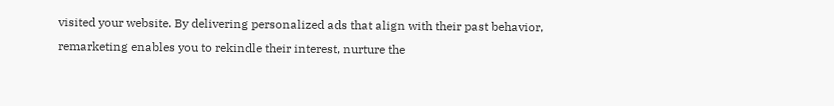visited your website. By delivering personalized ads that align with their past behavior, remarketing enables you to rekindle their interest, nurture the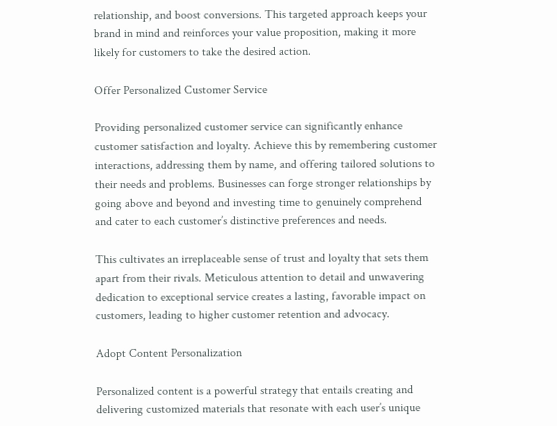relationship, and boost conversions. This targeted approach keeps your brand in mind and reinforces your value proposition, making it more likely for customers to take the desired action.

Offer Personalized Customer Service

Providing personalized customer service can significantly enhance customer satisfaction and loyalty. Achieve this by remembering customer interactions, addressing them by name, and offering tailored solutions to their needs and problems. Businesses can forge stronger relationships by going above and beyond and investing time to genuinely comprehend and cater to each customer’s distinctive preferences and needs.

This cultivates an irreplaceable sense of trust and loyalty that sets them apart from their rivals. Meticulous attention to detail and unwavering dedication to exceptional service creates a lasting, favorable impact on customers, leading to higher customer retention and advocacy.

Adopt Content Personalization

Personalized content is a powerful strategy that entails creating and delivering customized materials that resonate with each user’s unique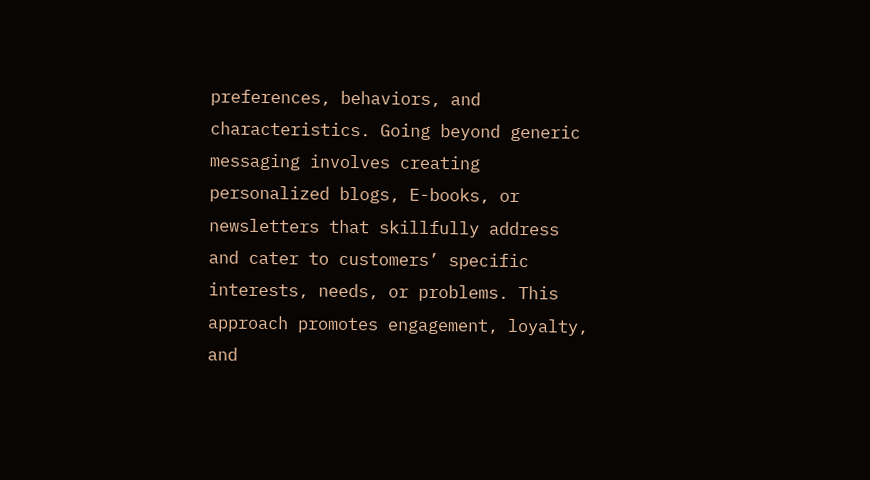preferences, behaviors, and characteristics. Going beyond generic messaging involves creating personalized blogs, E-books, or newsletters that skillfully address and cater to customers’ specific interests, needs, or problems. This approach promotes engagement, loyalty, and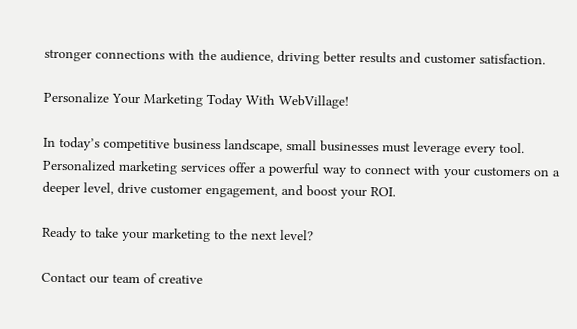stronger connections with the audience, driving better results and customer satisfaction.

Personalize Your Marketing Today With WebVillage!

In today’s competitive business landscape, small businesses must leverage every tool. Personalized marketing services offer a powerful way to connect with your customers on a deeper level, drive customer engagement, and boost your ROI.

Ready to take your marketing to the next level?

Contact our team of creative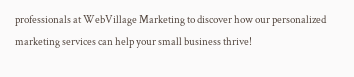professionals at WebVillage Marketing to discover how our personalized marketing services can help your small business thrive!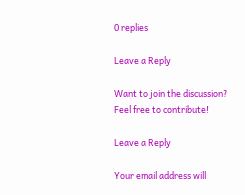0 replies

Leave a Reply

Want to join the discussion?
Feel free to contribute!

Leave a Reply

Your email address will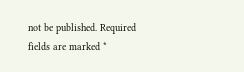not be published. Required fields are marked *